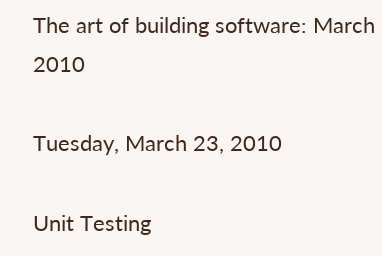The art of building software: March 2010

Tuesday, March 23, 2010

Unit Testing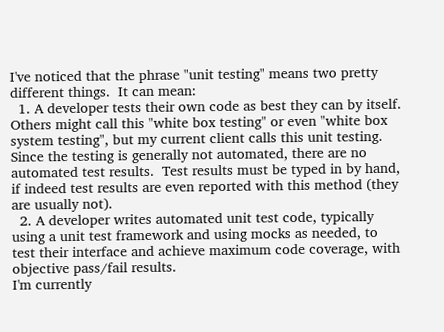I've noticed that the phrase "unit testing" means two pretty different things.  It can mean:
  1. A developer tests their own code as best they can by itself.  Others might call this "white box testing" or even "white box system testing", but my current client calls this unit testing.  Since the testing is generally not automated, there are no automated test results.  Test results must be typed in by hand, if indeed test results are even reported with this method (they are usually not).
  2. A developer writes automated unit test code, typically using a unit test framework and using mocks as needed, to test their interface and achieve maximum code coverage, with objective pass/fail results.
I'm currently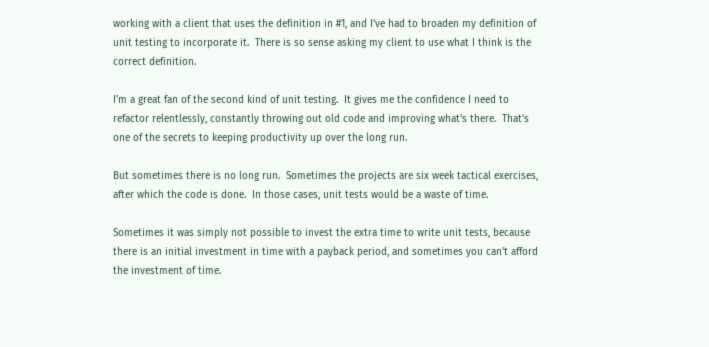working with a client that uses the definition in #1, and I've had to broaden my definition of unit testing to incorporate it.  There is so sense asking my client to use what I think is the correct definition.

I'm a great fan of the second kind of unit testing.  It gives me the confidence I need to refactor relentlessly, constantly throwing out old code and improving what's there.  That's one of the secrets to keeping productivity up over the long run.

But sometimes there is no long run.  Sometimes the projects are six week tactical exercises, after which the code is done.  In those cases, unit tests would be a waste of time.

Sometimes it was simply not possible to invest the extra time to write unit tests, because there is an initial investment in time with a payback period, and sometimes you can't afford the investment of time.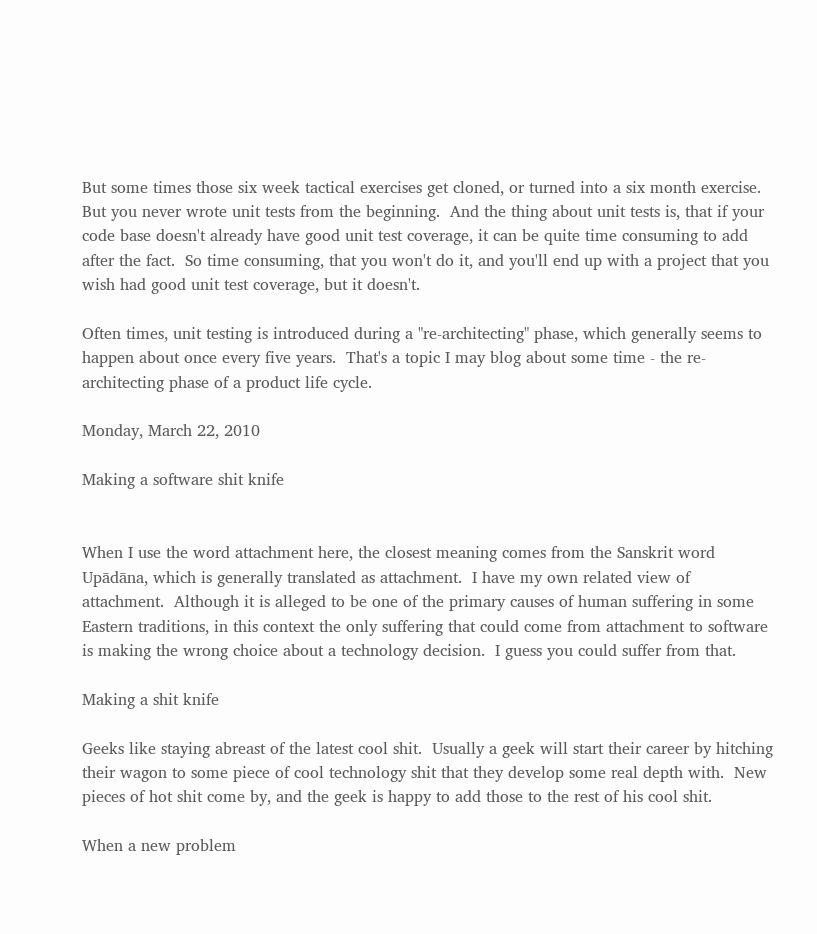But some times those six week tactical exercises get cloned, or turned into a six month exercise.  But you never wrote unit tests from the beginning.  And the thing about unit tests is, that if your code base doesn't already have good unit test coverage, it can be quite time consuming to add after the fact.  So time consuming, that you won't do it, and you'll end up with a project that you wish had good unit test coverage, but it doesn't.

Often times, unit testing is introduced during a "re-architecting" phase, which generally seems to happen about once every five years.  That's a topic I may blog about some time - the re-architecting phase of a product life cycle.

Monday, March 22, 2010

Making a software shit knife


When I use the word attachment here, the closest meaning comes from the Sanskrit word Upādāna, which is generally translated as attachment.  I have my own related view of attachment.  Although it is alleged to be one of the primary causes of human suffering in some Eastern traditions, in this context the only suffering that could come from attachment to software is making the wrong choice about a technology decision.  I guess you could suffer from that.

Making a shit knife

Geeks like staying abreast of the latest cool shit.  Usually a geek will start their career by hitching their wagon to some piece of cool technology shit that they develop some real depth with.  New pieces of hot shit come by, and the geek is happy to add those to the rest of his cool shit.

When a new problem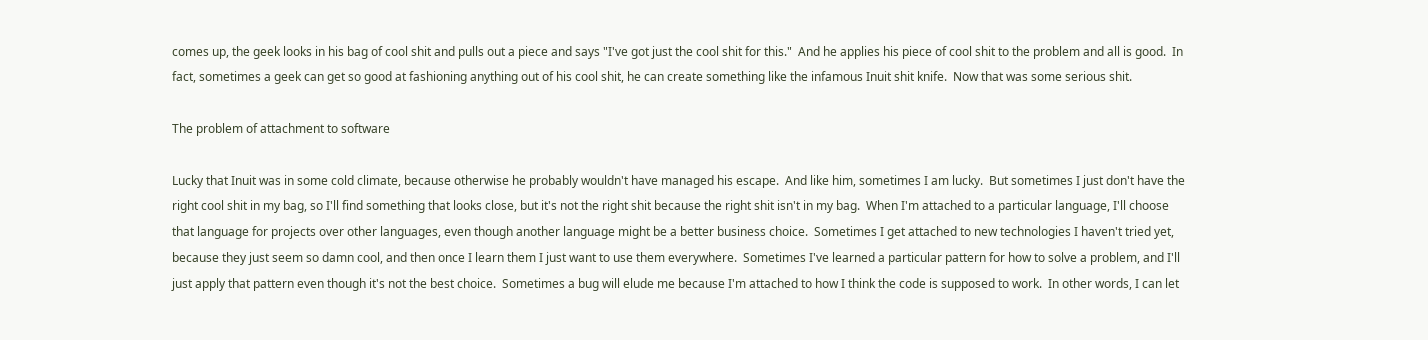comes up, the geek looks in his bag of cool shit and pulls out a piece and says "I've got just the cool shit for this."  And he applies his piece of cool shit to the problem and all is good.  In fact, sometimes a geek can get so good at fashioning anything out of his cool shit, he can create something like the infamous Inuit shit knife.  Now that was some serious shit.

The problem of attachment to software

Lucky that Inuit was in some cold climate, because otherwise he probably wouldn't have managed his escape.  And like him, sometimes I am lucky.  But sometimes I just don't have the right cool shit in my bag, so I'll find something that looks close, but it's not the right shit because the right shit isn't in my bag.  When I'm attached to a particular language, I'll choose that language for projects over other languages, even though another language might be a better business choice.  Sometimes I get attached to new technologies I haven't tried yet, because they just seem so damn cool, and then once I learn them I just want to use them everywhere.  Sometimes I've learned a particular pattern for how to solve a problem, and I'll just apply that pattern even though it's not the best choice.  Sometimes a bug will elude me because I'm attached to how I think the code is supposed to work.  In other words, I can let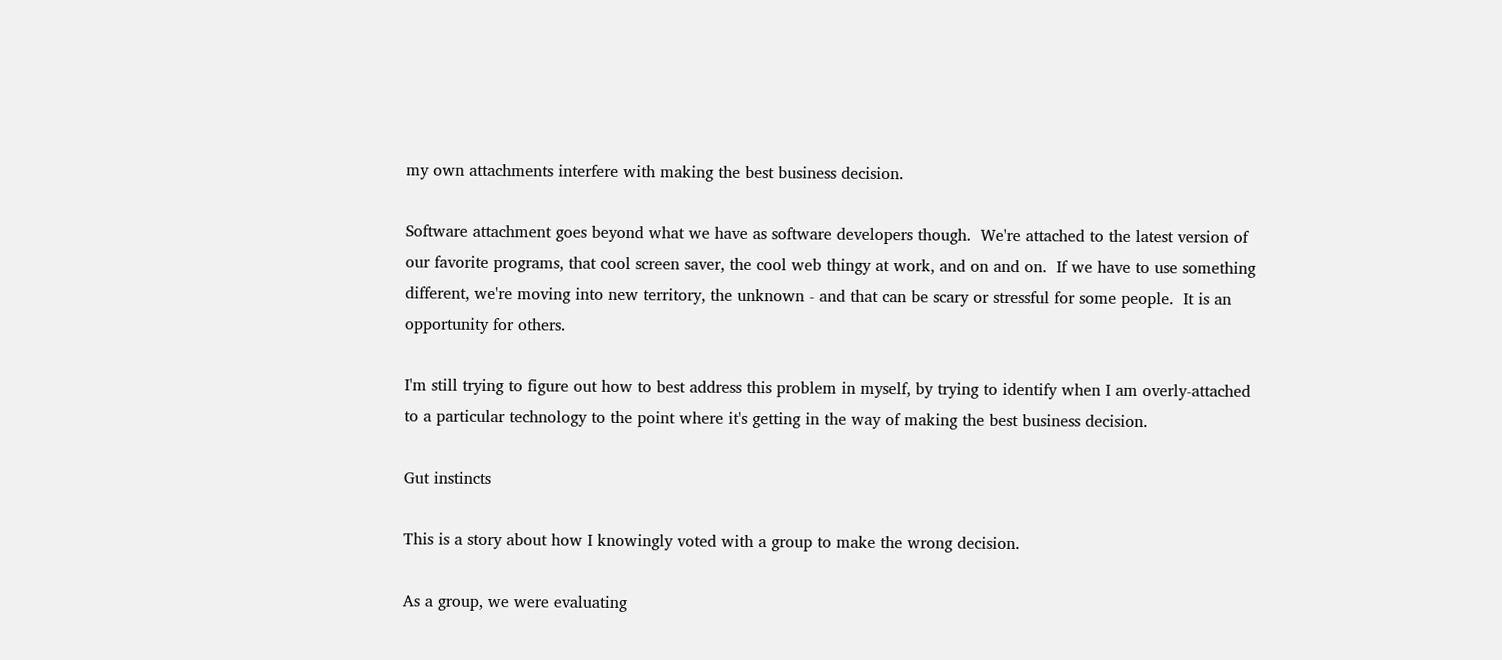my own attachments interfere with making the best business decision.

Software attachment goes beyond what we have as software developers though.  We're attached to the latest version of our favorite programs, that cool screen saver, the cool web thingy at work, and on and on.  If we have to use something different, we're moving into new territory, the unknown - and that can be scary or stressful for some people.  It is an opportunity for others.

I'm still trying to figure out how to best address this problem in myself, by trying to identify when I am overly-attached to a particular technology to the point where it's getting in the way of making the best business decision.

Gut instincts

This is a story about how I knowingly voted with a group to make the wrong decision.

As a group, we were evaluating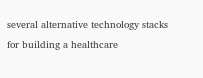several alternative technology stacks for building a healthcare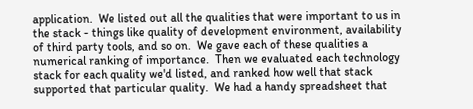application.  We listed out all the qualities that were important to us in the stack - things like quality of development environment, availability of third party tools, and so on.  We gave each of these qualities a numerical ranking of importance.  Then we evaluated each technology stack for each quality we'd listed, and ranked how well that stack supported that particular quality.  We had a handy spreadsheet that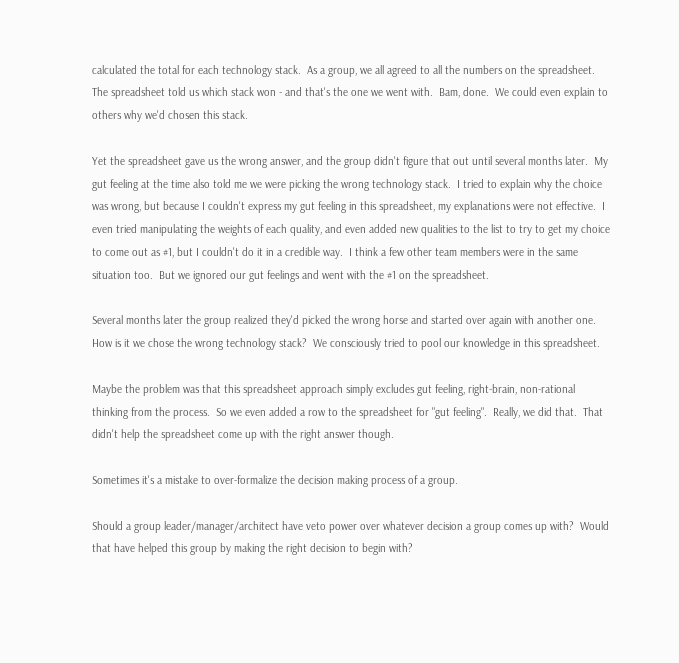calculated the total for each technology stack.  As a group, we all agreed to all the numbers on the spreadsheet.  The spreadsheet told us which stack won - and that's the one we went with.  Bam, done.  We could even explain to others why we'd chosen this stack.

Yet the spreadsheet gave us the wrong answer, and the group didn't figure that out until several months later.  My gut feeling at the time also told me we were picking the wrong technology stack.  I tried to explain why the choice was wrong, but because I couldn't express my gut feeling in this spreadsheet, my explanations were not effective.  I even tried manipulating the weights of each quality, and even added new qualities to the list to try to get my choice to come out as #1, but I couldn't do it in a credible way.  I think a few other team members were in the same situation too.  But we ignored our gut feelings and went with the #1 on the spreadsheet.

Several months later the group realized they'd picked the wrong horse and started over again with another one.  How is it we chose the wrong technology stack?  We consciously tried to pool our knowledge in this spreadsheet.

Maybe the problem was that this spreadsheet approach simply excludes gut feeling, right-brain, non-rational thinking from the process.  So we even added a row to the spreadsheet for "gut feeling".  Really, we did that.  That didn't help the spreadsheet come up with the right answer though.

Sometimes it's a mistake to over-formalize the decision making process of a group.

Should a group leader/manager/architect have veto power over whatever decision a group comes up with?  Would that have helped this group by making the right decision to begin with?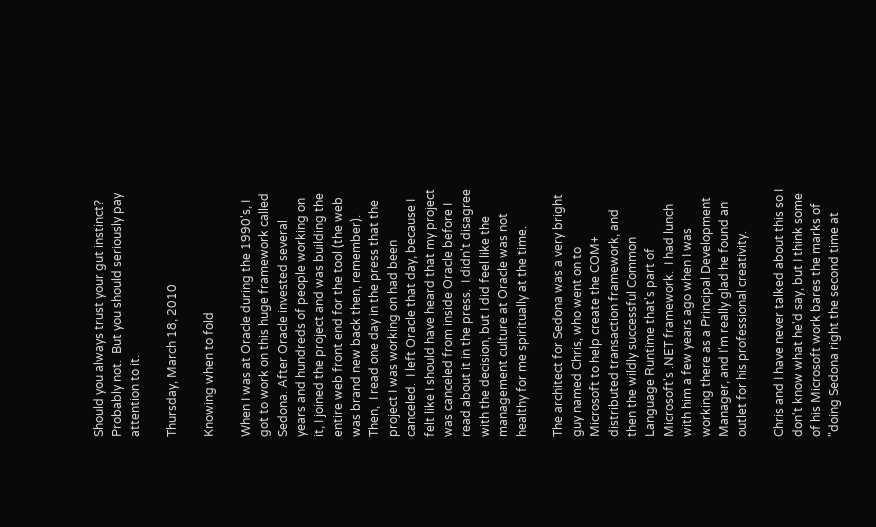Should you always trust your gut instinct?  Probably not.  But you should seriously pay attention to it.

Thursday, March 18, 2010

Knowing when to fold

When I was at Oracle during the 1990's, I got to work on this huge framework called Sedona. After Oracle invested several years and hundreds of people working on it, I joined the project and was building the entire web front end for the tool (the web was brand new back then, remember).  Then,  I read one day in the press that the project I was working on had been canceled.  I left Oracle that day, because I felt like I should have heard that my project was canceled from inside Oracle before I read about it in the press.  I didn't disagree with the decision, but I did feel like the management culture at Oracle was not healthy for me spiritually at the time.

The architect for Sedona was a very bright guy named Chris, who went on to Microsoft to help create the COM+ distributed transaction framework, and then the wildly successful Common Language Runtime that's part of Microsoft's .NET framework.  I had lunch with him a few years ago when I was working there as a Principal Development Manager, and I'm really glad he found an outlet for his professional creativity.

Chris and I have never talked about this so I don't know what he'd say, but I think some of his Microsoft work bares the marks of "doing Sedona right the second time at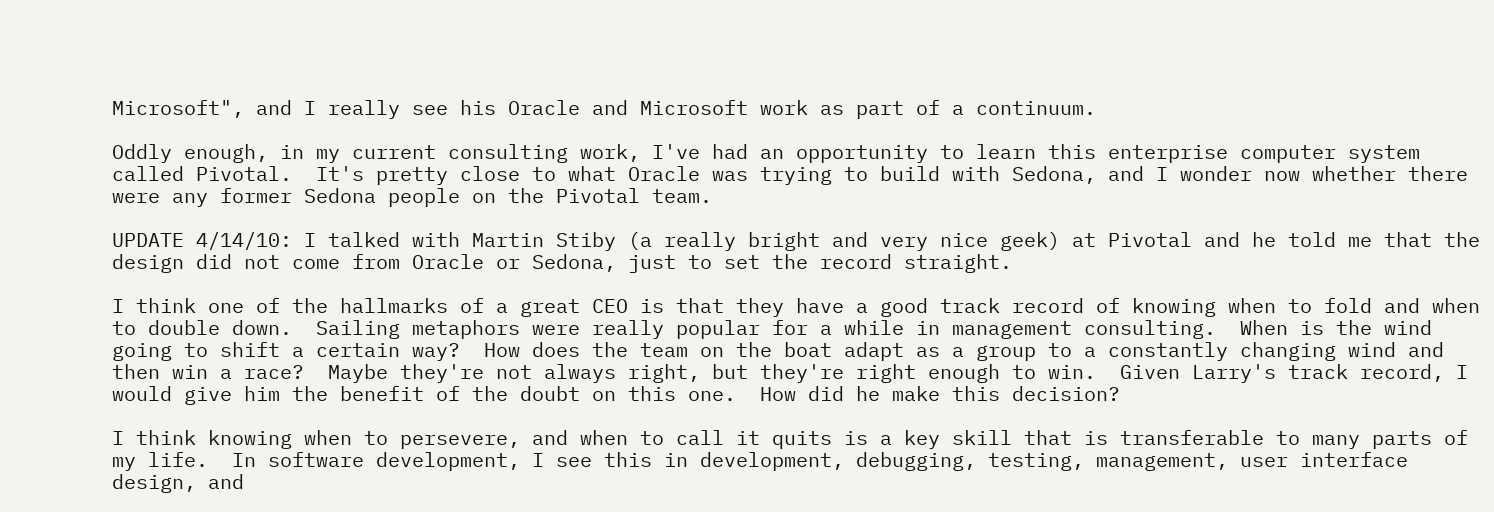Microsoft", and I really see his Oracle and Microsoft work as part of a continuum.

Oddly enough, in my current consulting work, I've had an opportunity to learn this enterprise computer system called Pivotal.  It's pretty close to what Oracle was trying to build with Sedona, and I wonder now whether there were any former Sedona people on the Pivotal team.

UPDATE 4/14/10: I talked with Martin Stiby (a really bright and very nice geek) at Pivotal and he told me that the design did not come from Oracle or Sedona, just to set the record straight.

I think one of the hallmarks of a great CEO is that they have a good track record of knowing when to fold and when to double down.  Sailing metaphors were really popular for a while in management consulting.  When is the wind going to shift a certain way?  How does the team on the boat adapt as a group to a constantly changing wind and then win a race?  Maybe they're not always right, but they're right enough to win.  Given Larry's track record, I would give him the benefit of the doubt on this one.  How did he make this decision?

I think knowing when to persevere, and when to call it quits is a key skill that is transferable to many parts of my life.  In software development, I see this in development, debugging, testing, management, user interface design, and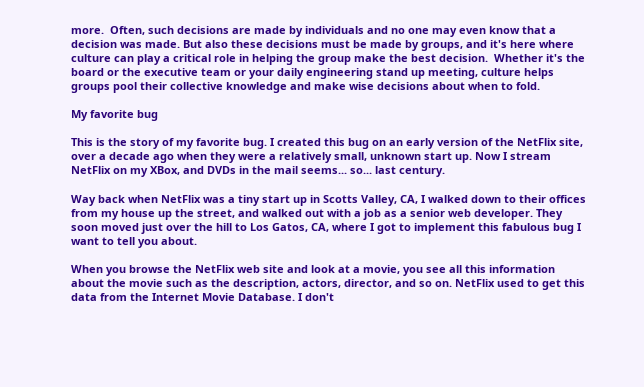more.  Often, such decisions are made by individuals and no one may even know that a decision was made. But also these decisions must be made by groups, and it's here where culture can play a critical role in helping the group make the best decision.  Whether it's the board or the executive team or your daily engineering stand up meeting, culture helps groups pool their collective knowledge and make wise decisions about when to fold.

My favorite bug

This is the story of my favorite bug. I created this bug on an early version of the NetFlix site, over a decade ago when they were a relatively small, unknown start up. Now I stream NetFlix on my XBox, and DVDs in the mail seems... so... last century.

Way back when NetFlix was a tiny start up in Scotts Valley, CA, I walked down to their offices from my house up the street, and walked out with a job as a senior web developer. They soon moved just over the hill to Los Gatos, CA, where I got to implement this fabulous bug I want to tell you about.

When you browse the NetFlix web site and look at a movie, you see all this information about the movie such as the description, actors, director, and so on. NetFlix used to get this data from the Internet Movie Database. I don't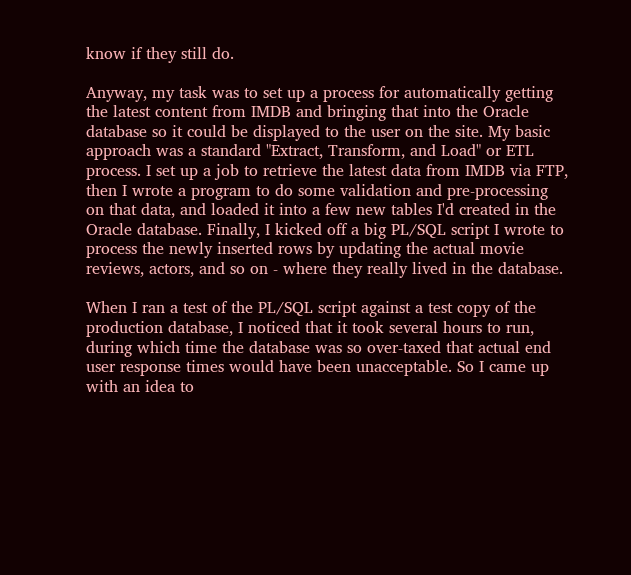know if they still do.

Anyway, my task was to set up a process for automatically getting the latest content from IMDB and bringing that into the Oracle database so it could be displayed to the user on the site. My basic approach was a standard "Extract, Transform, and Load" or ETL process. I set up a job to retrieve the latest data from IMDB via FTP, then I wrote a program to do some validation and pre-processing on that data, and loaded it into a few new tables I'd created in the Oracle database. Finally, I kicked off a big PL/SQL script I wrote to process the newly inserted rows by updating the actual movie reviews, actors, and so on - where they really lived in the database.

When I ran a test of the PL/SQL script against a test copy of the production database, I noticed that it took several hours to run, during which time the database was so over-taxed that actual end user response times would have been unacceptable. So I came up with an idea to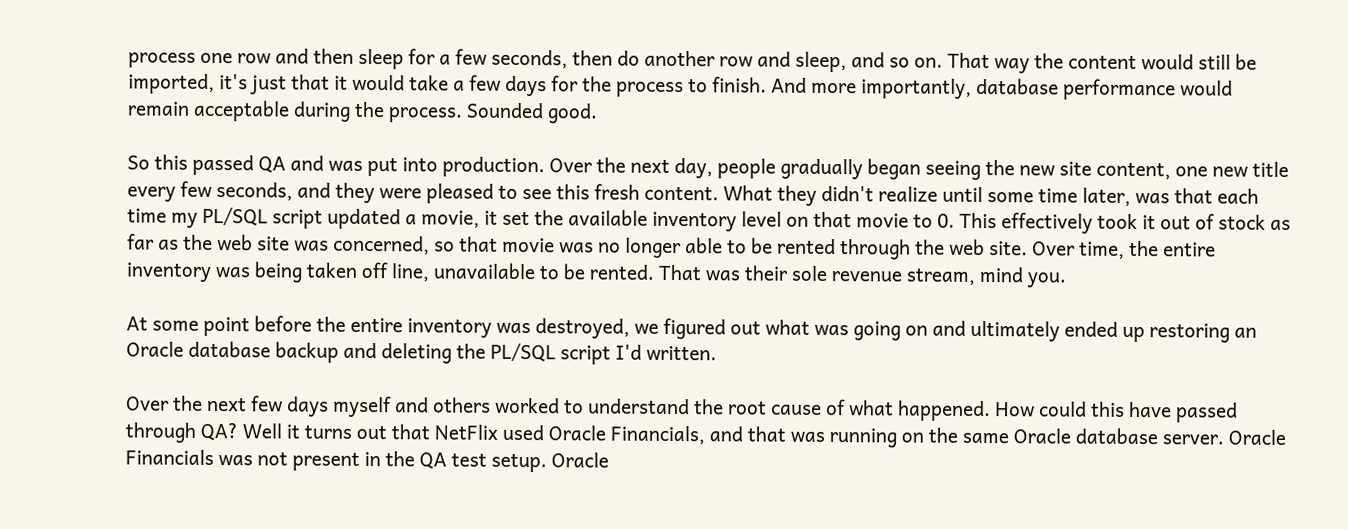process one row and then sleep for a few seconds, then do another row and sleep, and so on. That way the content would still be imported, it's just that it would take a few days for the process to finish. And more importantly, database performance would remain acceptable during the process. Sounded good.

So this passed QA and was put into production. Over the next day, people gradually began seeing the new site content, one new title every few seconds, and they were pleased to see this fresh content. What they didn't realize until some time later, was that each time my PL/SQL script updated a movie, it set the available inventory level on that movie to 0. This effectively took it out of stock as far as the web site was concerned, so that movie was no longer able to be rented through the web site. Over time, the entire inventory was being taken off line, unavailable to be rented. That was their sole revenue stream, mind you.

At some point before the entire inventory was destroyed, we figured out what was going on and ultimately ended up restoring an Oracle database backup and deleting the PL/SQL script I'd written.

Over the next few days myself and others worked to understand the root cause of what happened. How could this have passed through QA? Well it turns out that NetFlix used Oracle Financials, and that was running on the same Oracle database server. Oracle Financials was not present in the QA test setup. Oracle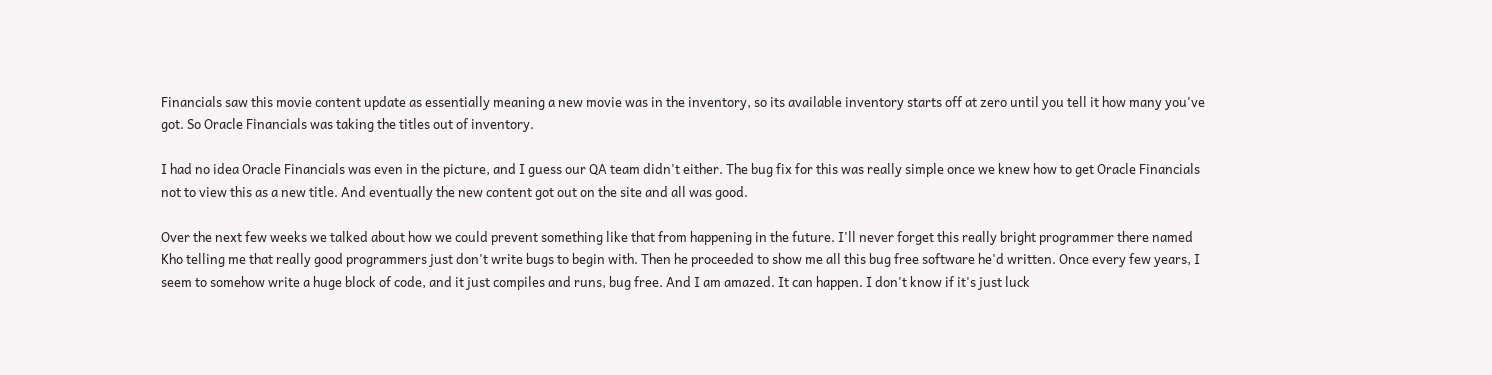Financials saw this movie content update as essentially meaning a new movie was in the inventory, so its available inventory starts off at zero until you tell it how many you've got. So Oracle Financials was taking the titles out of inventory.

I had no idea Oracle Financials was even in the picture, and I guess our QA team didn't either. The bug fix for this was really simple once we knew how to get Oracle Financials not to view this as a new title. And eventually the new content got out on the site and all was good.

Over the next few weeks we talked about how we could prevent something like that from happening in the future. I'll never forget this really bright programmer there named Kho telling me that really good programmers just don't write bugs to begin with. Then he proceeded to show me all this bug free software he'd written. Once every few years, I seem to somehow write a huge block of code, and it just compiles and runs, bug free. And I am amazed. It can happen. I don't know if it's just luck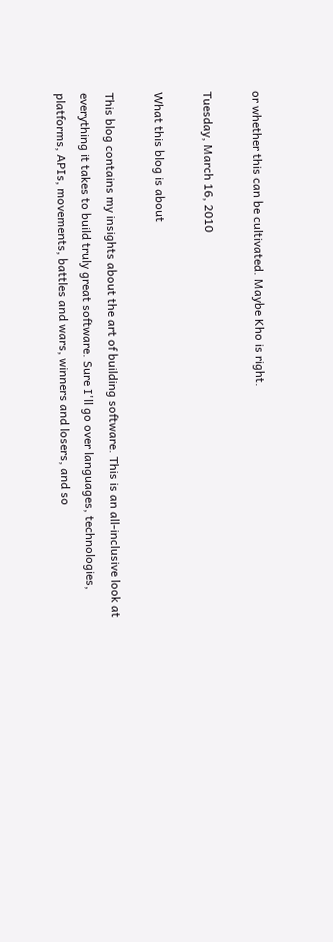or whether this can be cultivated. Maybe Kho is right.

Tuesday, March 16, 2010

What this blog is about

This blog contains my insights about the art of building software. This is an all-inclusive look at everything it takes to build truly great software. Sure I'll go over languages, technologies, platforms, APIs, movements, battles and wars, winners and losers, and so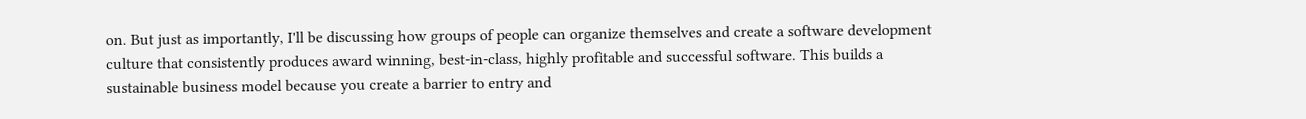on. But just as importantly, I'll be discussing how groups of people can organize themselves and create a software development culture that consistently produces award winning, best-in-class, highly profitable and successful software. This builds a sustainable business model because you create a barrier to entry and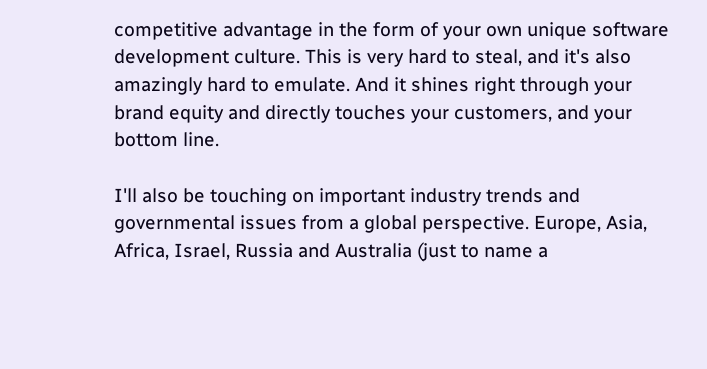competitive advantage in the form of your own unique software development culture. This is very hard to steal, and it's also amazingly hard to emulate. And it shines right through your brand equity and directly touches your customers, and your bottom line.

I'll also be touching on important industry trends and governmental issues from a global perspective. Europe, Asia, Africa, Israel, Russia and Australia (just to name a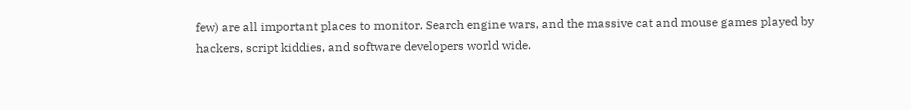few) are all important places to monitor. Search engine wars, and the massive cat and mouse games played by hackers, script kiddies, and software developers world wide.